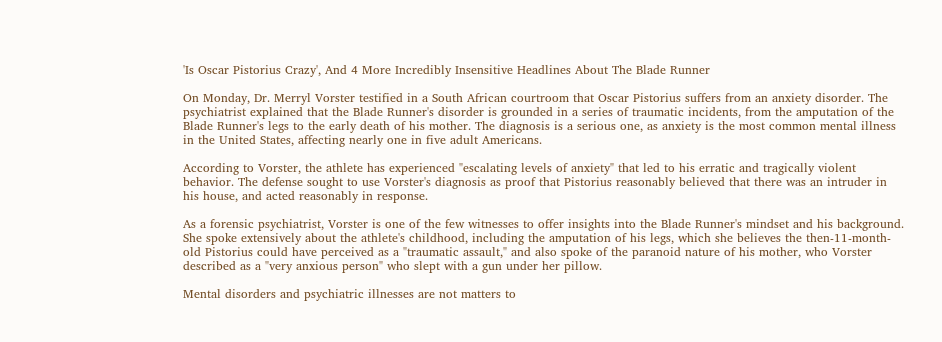'Is Oscar Pistorius Crazy', And 4 More Incredibly Insensitive Headlines About The Blade Runner

On Monday, Dr. Merryl Vorster testified in a South African courtroom that Oscar Pistorius suffers from an anxiety disorder. The psychiatrist explained that the Blade Runner's disorder is grounded in a series of traumatic incidents, from the amputation of the Blade Runner's legs to the early death of his mother. The diagnosis is a serious one, as anxiety is the most common mental illness in the United States, affecting nearly one in five adult Americans.

According to Vorster, the athlete has experienced "escalating levels of anxiety" that led to his erratic and tragically violent behavior. The defense sought to use Vorster's diagnosis as proof that Pistorius reasonably believed that there was an intruder in his house, and acted reasonably in response.

As a forensic psychiatrist, Vorster is one of the few witnesses to offer insights into the Blade Runner's mindset and his background. She spoke extensively about the athlete's childhood, including the amputation of his legs, which she believes the then-11-month-old Pistorius could have perceived as a "traumatic assault," and also spoke of the paranoid nature of his mother, who Vorster described as a "very anxious person" who slept with a gun under her pillow.

Mental disorders and psychiatric illnesses are not matters to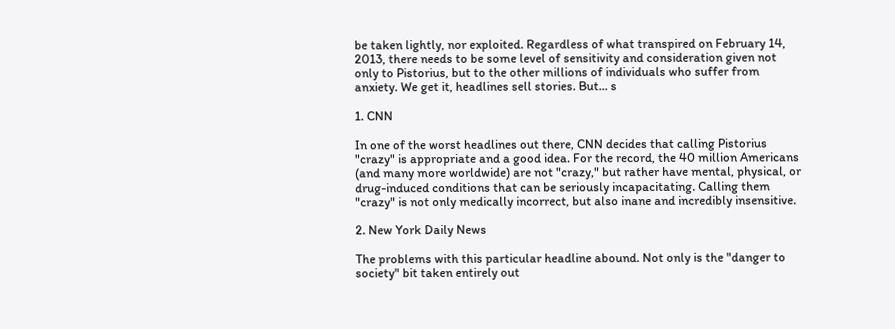be taken lightly, nor exploited. Regardless of what transpired on February 14, 2013, there needs to be some level of sensitivity and consideration given not only to Pistorius, but to the other millions of individuals who suffer from anxiety. We get it, headlines sell stories. But... s

1. CNN

In one of the worst headlines out there, CNN decides that calling Pistorius "crazy" is appropriate and a good idea. For the record, the 40 million Americans (and many more worldwide) are not "crazy," but rather have mental, physical, or drug-induced conditions that can be seriously incapacitating. Calling them "crazy" is not only medically incorrect, but also inane and incredibly insensitive.

2. New York Daily News

The problems with this particular headline abound. Not only is the "danger to society" bit taken entirely out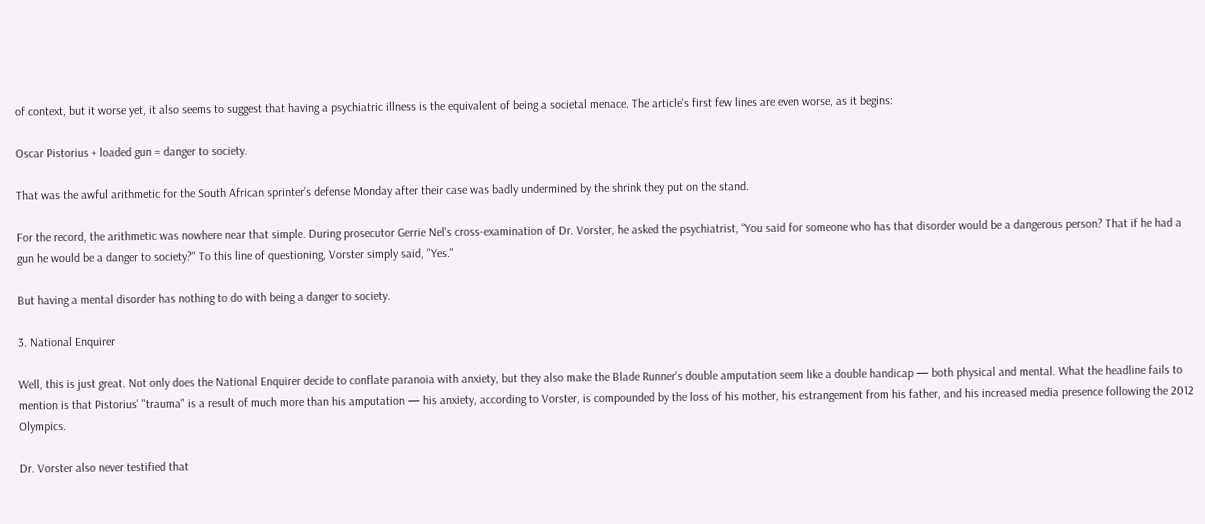of context, but it worse yet, it also seems to suggest that having a psychiatric illness is the equivalent of being a societal menace. The article's first few lines are even worse, as it begins:

Oscar Pistorius + loaded gun = danger to society.

That was the awful arithmetic for the South African sprinter’s defense Monday after their case was badly undermined by the shrink they put on the stand.

For the record, the arithmetic was nowhere near that simple. During prosecutor Gerrie Nel's cross-examination of Dr. Vorster, he asked the psychiatrist, “You said for someone who has that disorder would be a dangerous person? That if he had a gun he would be a danger to society?" To this line of questioning, Vorster simply said, "Yes."

But having a mental disorder has nothing to do with being a danger to society.

3. National Enquirer

Well, this is just great. Not only does the National Enquirer decide to conflate paranoia with anxiety, but they also make the Blade Runner's double amputation seem like a double handicap — both physical and mental. What the headline fails to mention is that Pistorius' "trauma" is a result of much more than his amputation — his anxiety, according to Vorster, is compounded by the loss of his mother, his estrangement from his father, and his increased media presence following the 2012 Olympics.

Dr. Vorster also never testified that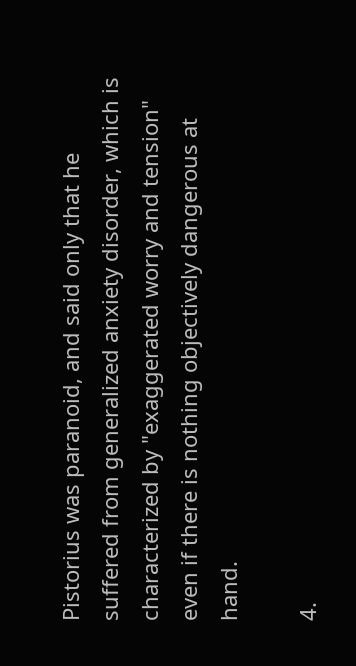Pistorius was paranoid, and said only that he suffered from generalized anxiety disorder, which is characterized by "exaggerated worry and tension" even if there is nothing objectively dangerous at hand.

4.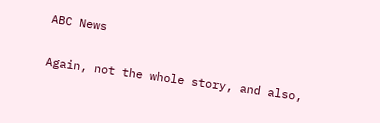ABC News

Again, not the whole story, and also,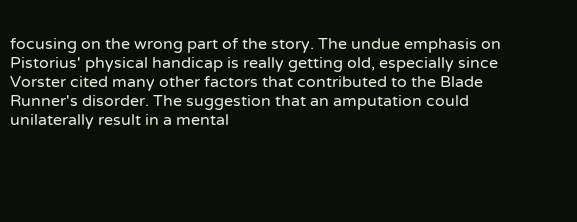focusing on the wrong part of the story. The undue emphasis on Pistorius' physical handicap is really getting old, especially since Vorster cited many other factors that contributed to the Blade Runner's disorder. The suggestion that an amputation could unilaterally result in a mental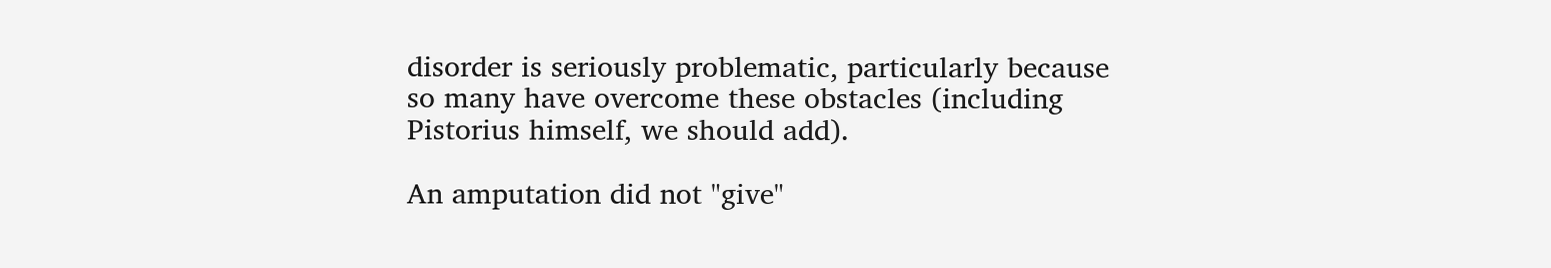disorder is seriously problematic, particularly because so many have overcome these obstacles (including Pistorius himself, we should add).

An amputation did not "give"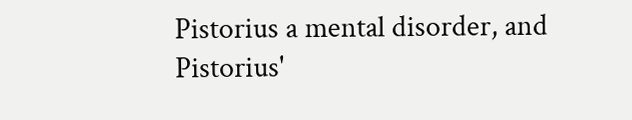Pistorius a mental disorder, and Pistorius'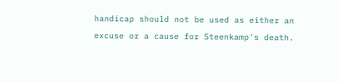handicap should not be used as either an excuse or a cause for Steenkamp's death.